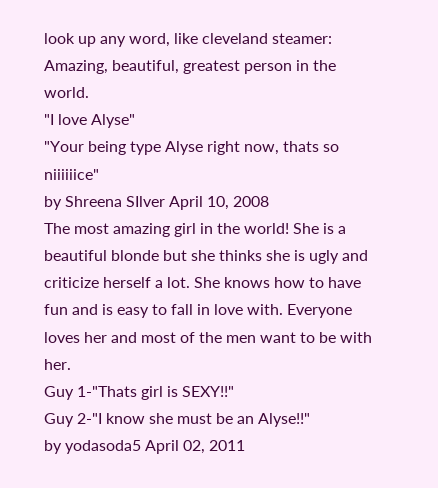look up any word, like cleveland steamer:
Amazing, beautiful, greatest person in the world.
"I love Alyse"
"Your being type Alyse right now, thats so niiiiiice"
by Shreena SIlver April 10, 2008
The most amazing girl in the world! She is a beautiful blonde but she thinks she is ugly and criticize herself a lot. She knows how to have fun and is easy to fall in love with. Everyone loves her and most of the men want to be with her.
Guy 1-"Thats girl is SEXY!!"
Guy 2-"I know she must be an Alyse!!"
by yodasoda5 April 02, 2011